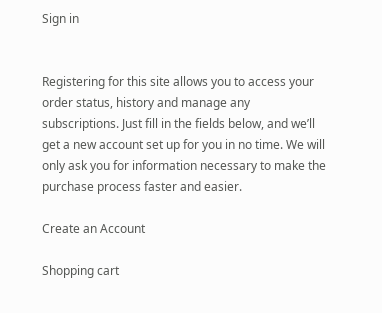Sign in


Registering for this site allows you to access your order status, history and manage any subscriptions. Just fill in the fields below, and we’ll get a new account set up for you in no time. We will only ask you for information necessary to make the purchase process faster and easier.

Create an Account

Shopping cart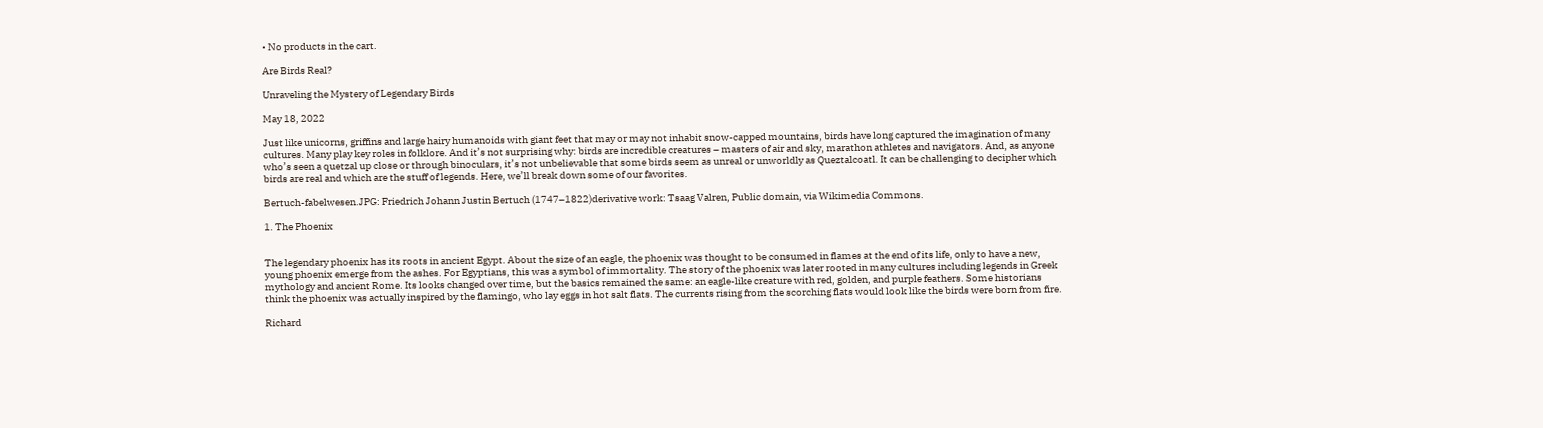• No products in the cart.

Are Birds Real?

Unraveling the Mystery of Legendary Birds

May 18, 2022

Just like unicorns, griffins and large hairy humanoids with giant feet that may or may not inhabit snow-capped mountains, birds have long captured the imagination of many cultures. Many play key roles in folklore. And it’s not surprising why: birds are incredible creatures – masters of air and sky, marathon athletes and navigators. And, as anyone who’s seen a quetzal up close or through binoculars, it’s not unbelievable that some birds seem as unreal or unworldly as Queztalcoatl. It can be challenging to decipher which birds are real and which are the stuff of legends. Here, we’ll break down some of our favorites.

Bertuch-fabelwesen.JPG: Friedrich Johann Justin Bertuch (1747–1822)derivative work: Tsaag Valren, Public domain, via Wikimedia Commons.

1. The Phoenix


The legendary phoenix has its roots in ancient Egypt. About the size of an eagle, the phoenix was thought to be consumed in flames at the end of its life, only to have a new, young phoenix emerge from the ashes. For Egyptians, this was a symbol of immortality. The story of the phoenix was later rooted in many cultures including legends in Greek mythology and ancient Rome. Its looks changed over time, but the basics remained the same: an eagle-like creature with red, golden, and purple feathers. Some historians think the phoenix was actually inspired by the flamingo, who lay eggs in hot salt flats. The currents rising from the scorching flats would look like the birds were born from fire.

Richard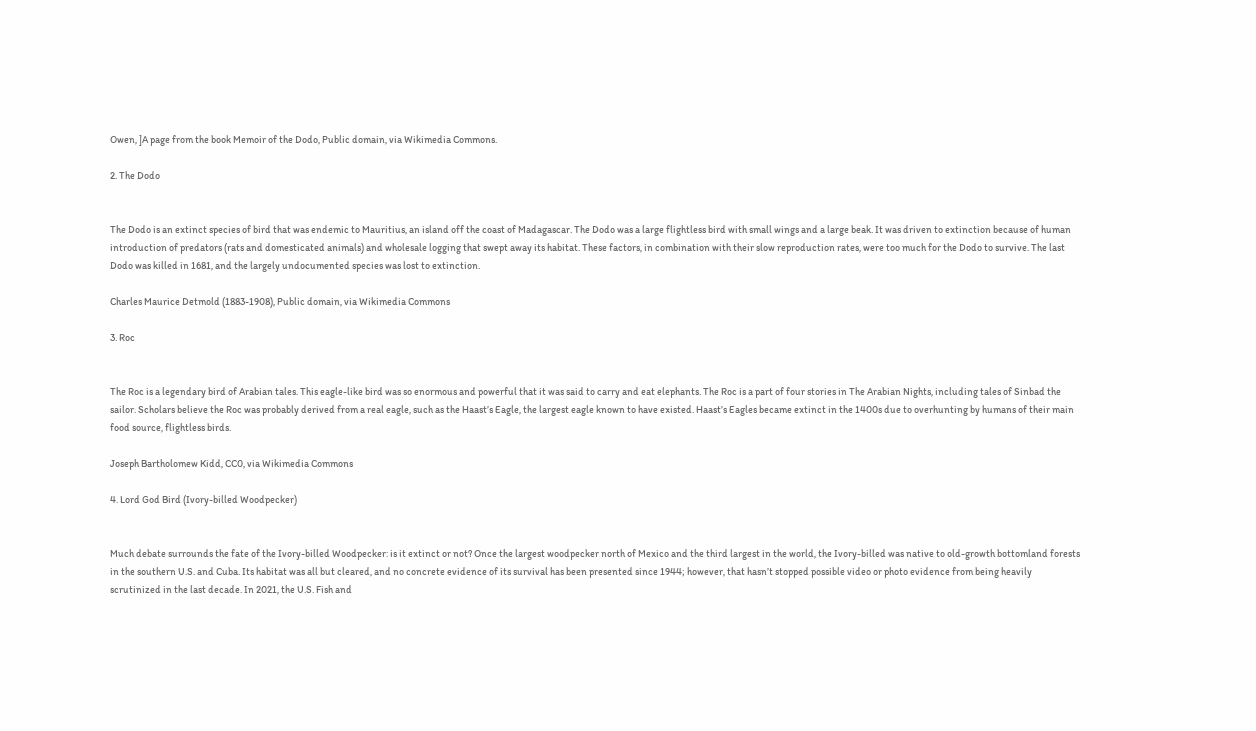Owen, ]A page from the book Memoir of the Dodo, Public domain, via Wikimedia Commons.

2. The Dodo


The Dodo is an extinct species of bird that was endemic to Mauritius, an island off the coast of Madagascar. The Dodo was a large flightless bird with small wings and a large beak. It was driven to extinction because of human introduction of predators (rats and domesticated animals) and wholesale logging that swept away its habitat. These factors, in combination with their slow reproduction rates, were too much for the Dodo to survive. The last Dodo was killed in 1681, and the largely undocumented species was lost to extinction.

Charles Maurice Detmold (1883-1908), Public domain, via Wikimedia Commons

3. Roc


The Roc is a legendary bird of Arabian tales. This eagle-like bird was so enormous and powerful that it was said to carry and eat elephants. The Roc is a part of four stories in The Arabian Nights, including tales of Sinbad the sailor. Scholars believe the Roc was probably derived from a real eagle, such as the Haast’s Eagle, the largest eagle known to have existed. Haast’s Eagles became extinct in the 1400s due to overhunting by humans of their main food source, flightless birds.

Joseph Bartholomew Kidd, CC0, via Wikimedia Commons

4. Lord God Bird (Ivory-billed Woodpecker)


Much debate surrounds the fate of the Ivory-billed Woodpecker: is it extinct or not? Once the largest woodpecker north of Mexico and the third largest in the world, the Ivory-billed was native to old-growth bottomland forests in the southern U.S. and Cuba. Its habitat was all but cleared, and no concrete evidence of its survival has been presented since 1944; however, that hasn’t stopped possible video or photo evidence from being heavily scrutinized in the last decade. In 2021, the U.S. Fish and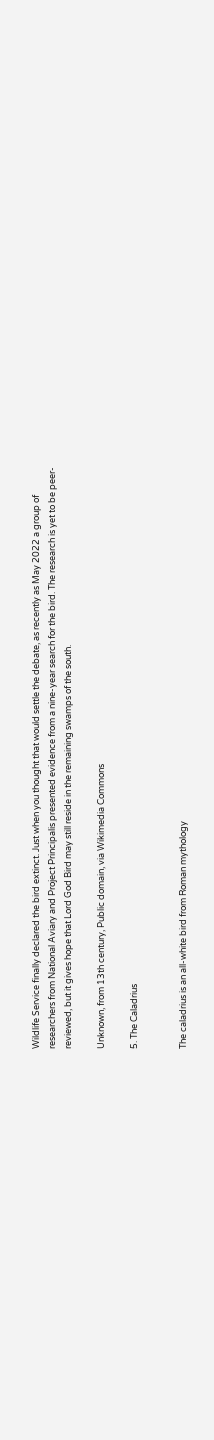Wildlife Service finally declared the bird extinct. Just when you thought that would settle the debate, as recently as May 2022 a group of researchers from National Aviary and Project Principalis presented evidence from a nine-year search for the bird. The research is yet to be peer-reviewed, but it gives hope that Lord God Bird may still reside in the remaining swamps of the south.

Unknown, from 13th century, Public domain, via Wikimedia Commons

5. The Caladrius


The caladrius is an all-white bird from Roman mythology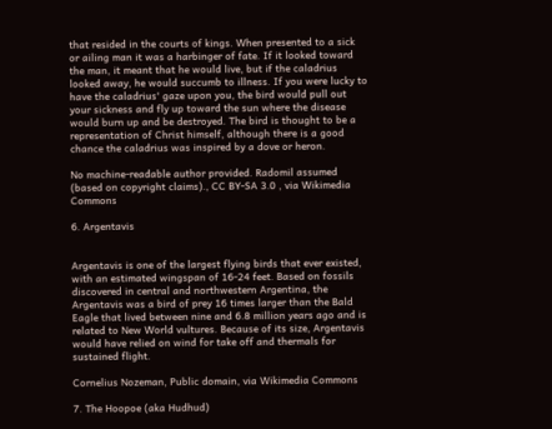that resided in the courts of kings. When presented to a sick or ailing man it was a harbinger of fate. If it looked toward the man, it meant that he would live, but if the caladrius looked away, he would succumb to illness. If you were lucky to have the caladrius' gaze upon you, the bird would pull out your sickness and fly up toward the sun where the disease would burn up and be destroyed. The bird is thought to be a representation of Christ himself, although there is a good chance the caladrius was inspired by a dove or heron.

No machine-readable author provided. Radomil assumed (based on copyright claims)., CC BY-SA 3.0 , via Wikimedia Commons

6. Argentavis


Argentavis is one of the largest flying birds that ever existed, with an estimated wingspan of 16-24 feet. Based on fossils discovered in central and northwestern Argentina, the Argentavis was a bird of prey 16 times larger than the Bald Eagle that lived between nine and 6.8 million years ago and is related to New World vultures. Because of its size, Argentavis would have relied on wind for take off and thermals for sustained flight.

Cornelius Nozeman, Public domain, via Wikimedia Commons

7. The Hoopoe (aka Hudhud)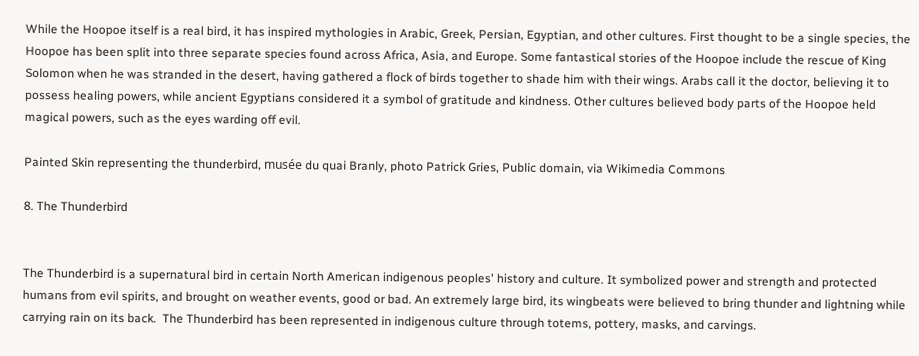While the Hoopoe itself is a real bird, it has inspired mythologies in Arabic, Greek, Persian, Egyptian, and other cultures. First thought to be a single species, the Hoopoe has been split into three separate species found across Africa, Asia, and Europe. Some fantastical stories of the Hoopoe include the rescue of King Solomon when he was stranded in the desert, having gathered a flock of birds together to shade him with their wings. Arabs call it the doctor, believing it to possess healing powers, while ancient Egyptians considered it a symbol of gratitude and kindness. Other cultures believed body parts of the Hoopoe held magical powers, such as the eyes warding off evil.

Painted Skin representing the thunderbird, musée du quai Branly, photo Patrick Gries, Public domain, via Wikimedia Commons

8. The Thunderbird


The Thunderbird is a supernatural bird in certain North American indigenous peoples' history and culture. It symbolized power and strength and protected humans from evil spirits, and brought on weather events, good or bad. An extremely large bird, its wingbeats were believed to bring thunder and lightning while carrying rain on its back.  The Thunderbird has been represented in indigenous culture through totems, pottery, masks, and carvings.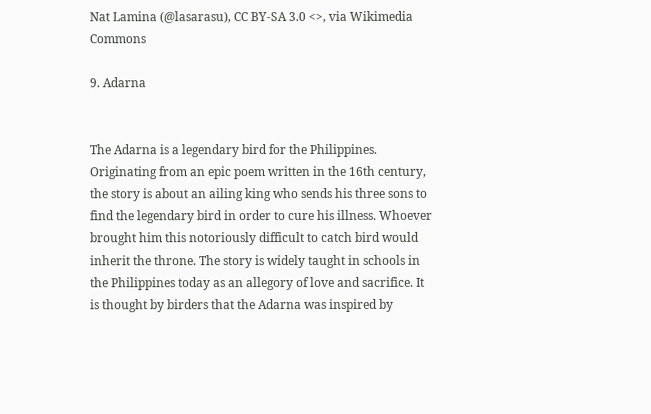Nat Lamina (@lasarasu), CC BY-SA 3.0 <>, via Wikimedia Commons

9. Adarna


The Adarna is a legendary bird for the Philippines. Originating from an epic poem written in the 16th century, the story is about an ailing king who sends his three sons to find the legendary bird in order to cure his illness. Whoever brought him this notoriously difficult to catch bird would inherit the throne. The story is widely taught in schools in the Philippines today as an allegory of love and sacrifice. It is thought by birders that the Adarna was inspired by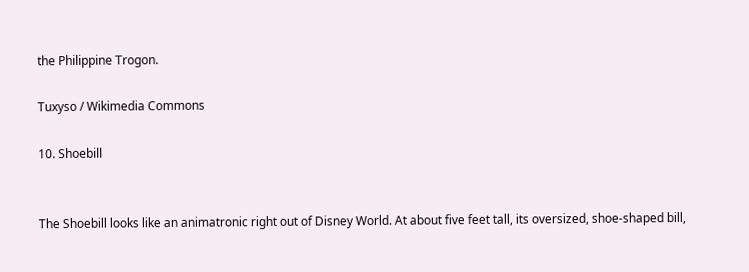the Philippine Trogon.

Tuxyso / Wikimedia Commons

10. Shoebill


The Shoebill looks like an animatronic right out of Disney World. At about five feet tall, its oversized, shoe-shaped bill,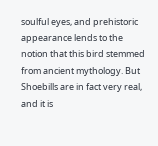soulful eyes, and prehistoric appearance lends to the notion that this bird stemmed from ancient mythology. But Shoebills are in fact very real, and it is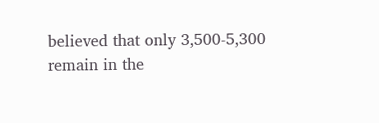believed that only 3,500-5,300 remain in the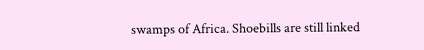swamps of Africa. Shoebills are still linked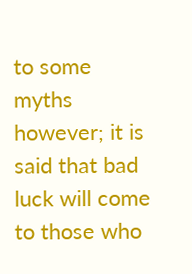to some myths however; it is said that bad luck will come to those who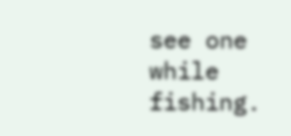see one while fishing.